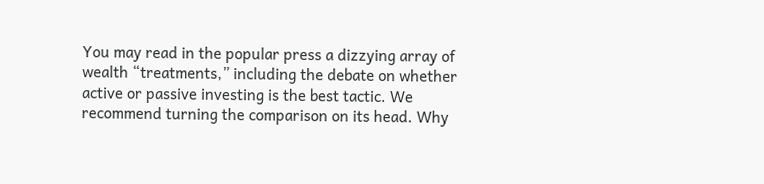You may read in the popular press a dizzying array of wealth “treatments,” including the debate on whether active or passive investing is the best tactic. We recommend turning the comparison on its head. Why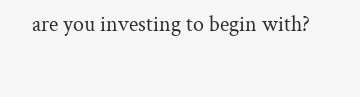are you investing to begin with?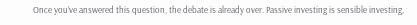Once you’ve answered this question, the debate is already over. Passive investing is sensible investing,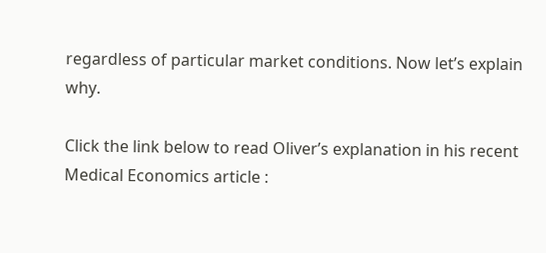regardless of particular market conditions. Now let’s explain why.

Click the link below to read Oliver’s explanation in his recent Medical Economics article :